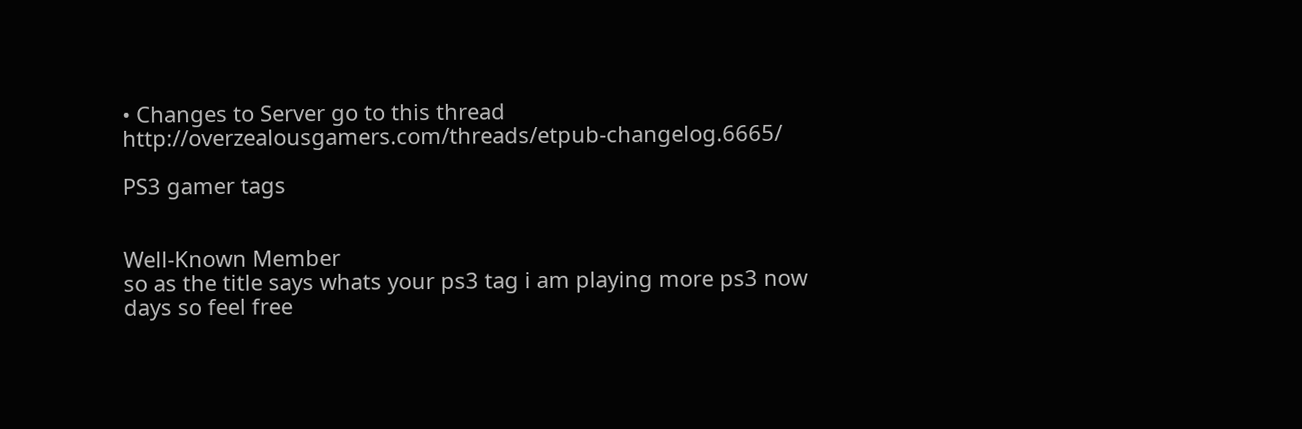• Changes to Server go to this thread http://overzealousgamers.com/threads/etpub-changelog.6665/

PS3 gamer tags


Well-Known Member
so as the title says whats your ps3 tag i am playing more ps3 now days so feel free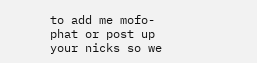to add me mofo-phat or post up your nicks so we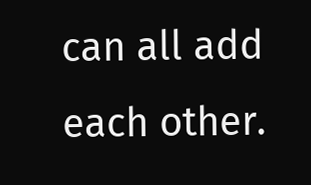can all add each other.